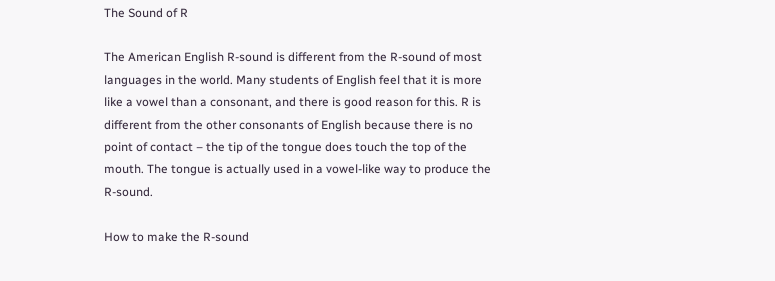The Sound of R

The American English R-sound is different from the R-sound of most languages in the world. Many students of English feel that it is more like a vowel than a consonant, and there is good reason for this. R is different from the other consonants of English because there is no point of contact – the tip of the tongue does touch the top of the mouth. The tongue is actually used in a vowel-like way to produce the R-sound.

How to make the R-sound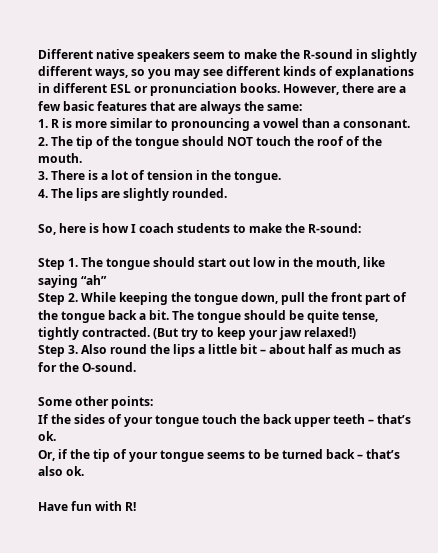Different native speakers seem to make the R-sound in slightly different ways, so you may see different kinds of explanations in different ESL or pronunciation books. However, there are a few basic features that are always the same:
1. R is more similar to pronouncing a vowel than a consonant.
2. The tip of the tongue should NOT touch the roof of the mouth.
3. There is a lot of tension in the tongue.
4. The lips are slightly rounded.

So, here is how I coach students to make the R-sound:

Step 1. The tongue should start out low in the mouth, like saying “ah”
Step 2. While keeping the tongue down, pull the front part of the tongue back a bit. The tongue should be quite tense, tightly contracted. (But try to keep your jaw relaxed!)
Step 3. Also round the lips a little bit – about half as much as for the O-sound.

Some other points:
If the sides of your tongue touch the back upper teeth – that’s ok.
Or, if the tip of your tongue seems to be turned back – that’s also ok.

Have fun with R!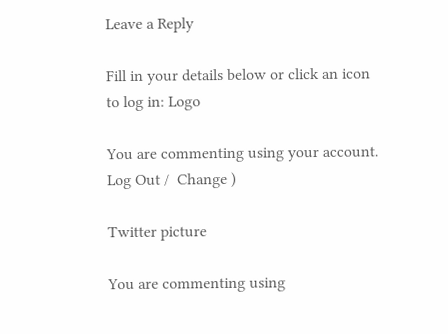Leave a Reply

Fill in your details below or click an icon to log in: Logo

You are commenting using your account. Log Out /  Change )

Twitter picture

You are commenting using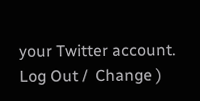your Twitter account. Log Out /  Change )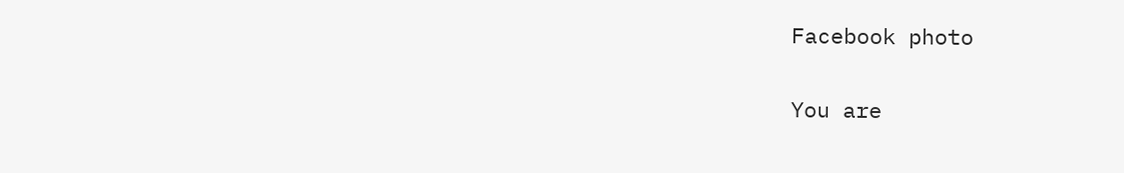Facebook photo

You are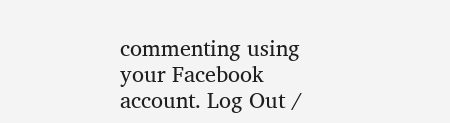commenting using your Facebook account. Log Out /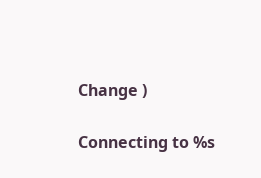Change )

Connecting to %s